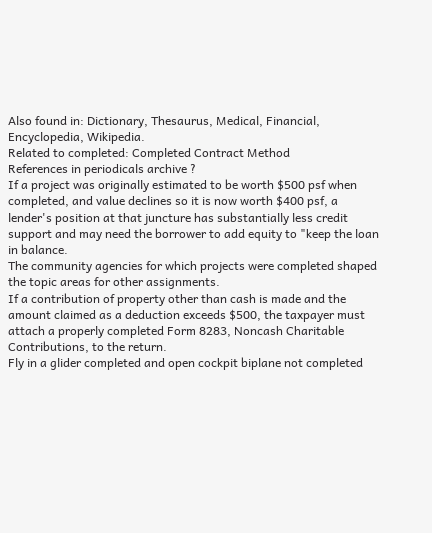Also found in: Dictionary, Thesaurus, Medical, Financial, Encyclopedia, Wikipedia.
Related to completed: Completed Contract Method
References in periodicals archive ?
If a project was originally estimated to be worth $500 psf when completed, and value declines so it is now worth $400 psf, a lender's position at that juncture has substantially less credit support and may need the borrower to add equity to "keep the loan in balance.
The community agencies for which projects were completed shaped the topic areas for other assignments.
If a contribution of property other than cash is made and the amount claimed as a deduction exceeds $500, the taxpayer must attach a properly completed Form 8283, Noncash Charitable Contributions, to the return.
Fly in a glider completed and open cockpit biplane not completed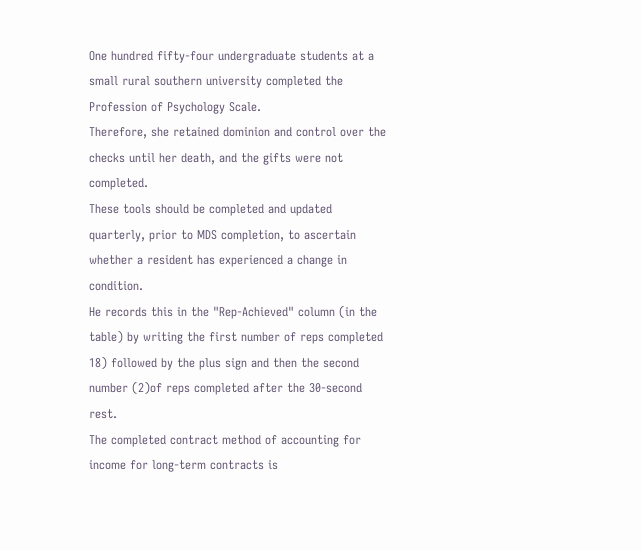One hundred fifty-four undergraduate students at a small rural southern university completed the Profession of Psychology Scale.
Therefore, she retained dominion and control over the checks until her death, and the gifts were not completed.
These tools should be completed and updated quarterly, prior to MDS completion, to ascertain whether a resident has experienced a change in condition.
He records this in the "Rep-Achieved" column (in the table) by writing the first number of reps completed 18) followed by the plus sign and then the second number (2)of reps completed after the 30-second rest.
The completed contract method of accounting for income for long-term contracts is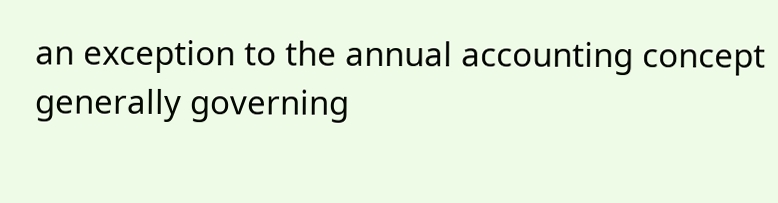an exception to the annual accounting concept generally governing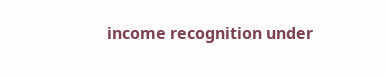income recognition under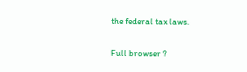the federal tax laws.

Full browser ?